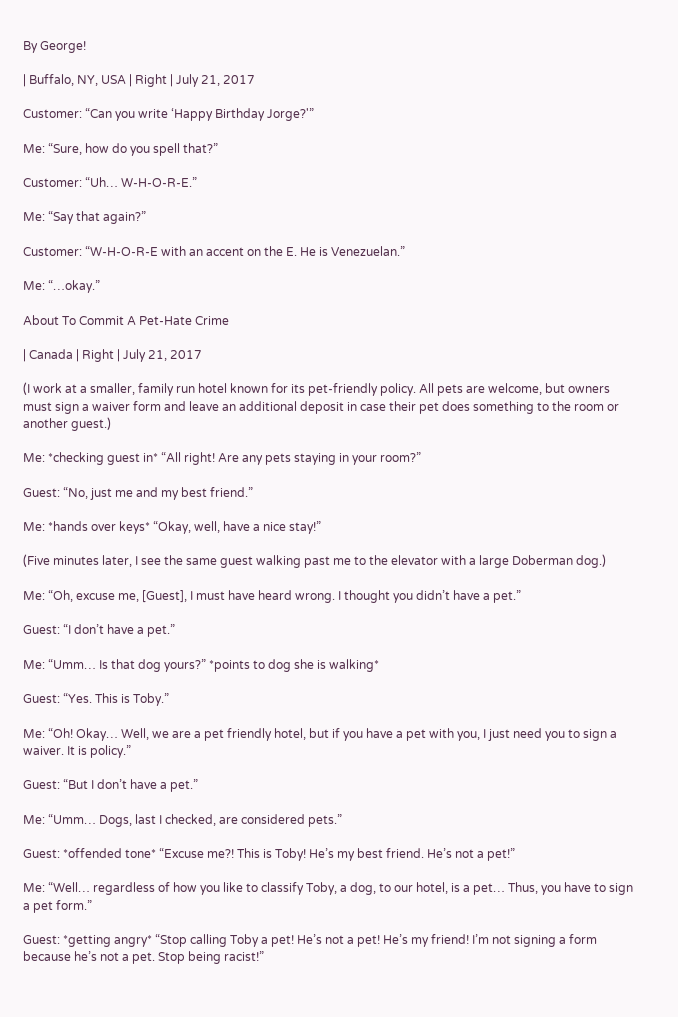By George!

| Buffalo, NY, USA | Right | July 21, 2017

Customer: “Can you write ‘Happy Birthday Jorge?'”

Me: “Sure, how do you spell that?”

Customer: “Uh… W-H-O-R-E.”

Me: “Say that again?”

Customer: “W-H-O-R-E with an accent on the E. He is Venezuelan.”

Me: “…okay.”

About To Commit A Pet-Hate Crime

| Canada | Right | July 21, 2017

(I work at a smaller, family run hotel known for its pet-friendly policy. All pets are welcome, but owners must sign a waiver form and leave an additional deposit in case their pet does something to the room or another guest.)

Me: *checking guest in* “All right! Are any pets staying in your room?”

Guest: “No, just me and my best friend.”

Me: *hands over keys* “Okay, well, have a nice stay!”

(Five minutes later, I see the same guest walking past me to the elevator with a large Doberman dog.)

Me: “Oh, excuse me, [Guest], I must have heard wrong. I thought you didn’t have a pet.”

Guest: “I don’t have a pet.”

Me: “Umm… Is that dog yours?” *points to dog she is walking*

Guest: “Yes. This is Toby.”

Me: “Oh! Okay… Well, we are a pet friendly hotel, but if you have a pet with you, I just need you to sign a waiver. It is policy.”

Guest: “But I don’t have a pet.”

Me: “Umm… Dogs, last I checked, are considered pets.”

Guest: *offended tone* “Excuse me?! This is Toby! He’s my best friend. He’s not a pet!”

Me: “Well… regardless of how you like to classify Toby, a dog, to our hotel, is a pet… Thus, you have to sign a pet form.”

Guest: *getting angry* “Stop calling Toby a pet! He’s not a pet! He’s my friend! I’m not signing a form because he’s not a pet. Stop being racist!”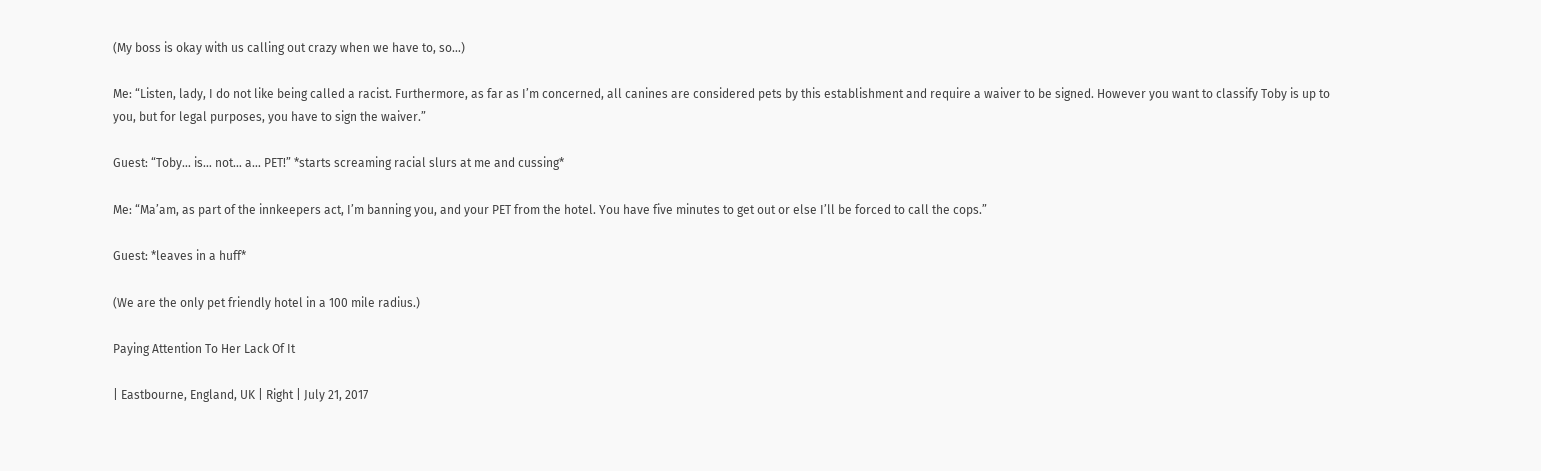(My boss is okay with us calling out crazy when we have to, so…)

Me: “Listen, lady, I do not like being called a racist. Furthermore, as far as I’m concerned, all canines are considered pets by this establishment and require a waiver to be signed. However you want to classify Toby is up to you, but for legal purposes, you have to sign the waiver.”

Guest: “Toby… is… not… a… PET!” *starts screaming racial slurs at me and cussing*

Me: “Ma’am, as part of the innkeepers act, I’m banning you, and your PET from the hotel. You have five minutes to get out or else I’ll be forced to call the cops.”

Guest: *leaves in a huff*

(We are the only pet friendly hotel in a 100 mile radius.)

Paying Attention To Her Lack Of It

| Eastbourne, England, UK | Right | July 21, 2017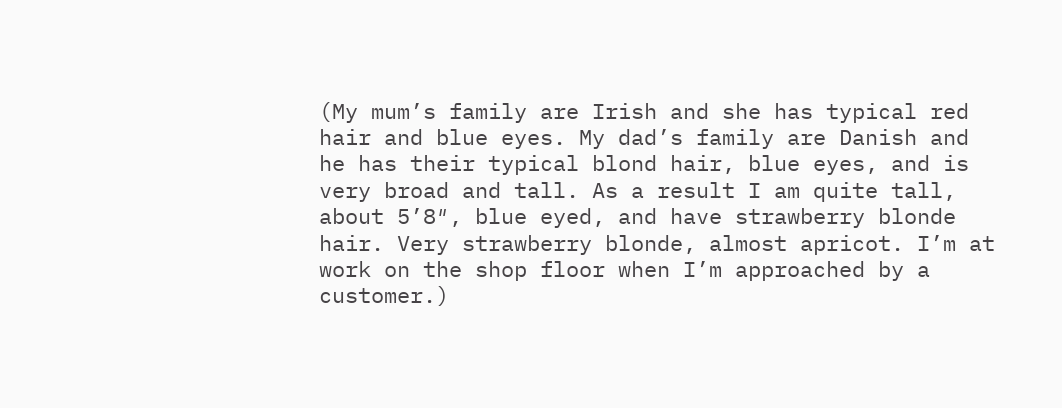(My mum’s family are Irish and she has typical red hair and blue eyes. My dad’s family are Danish and he has their typical blond hair, blue eyes, and is very broad and tall. As a result I am quite tall, about 5’8″, blue eyed, and have strawberry blonde hair. Very strawberry blonde, almost apricot. I’m at work on the shop floor when I’m approached by a customer.)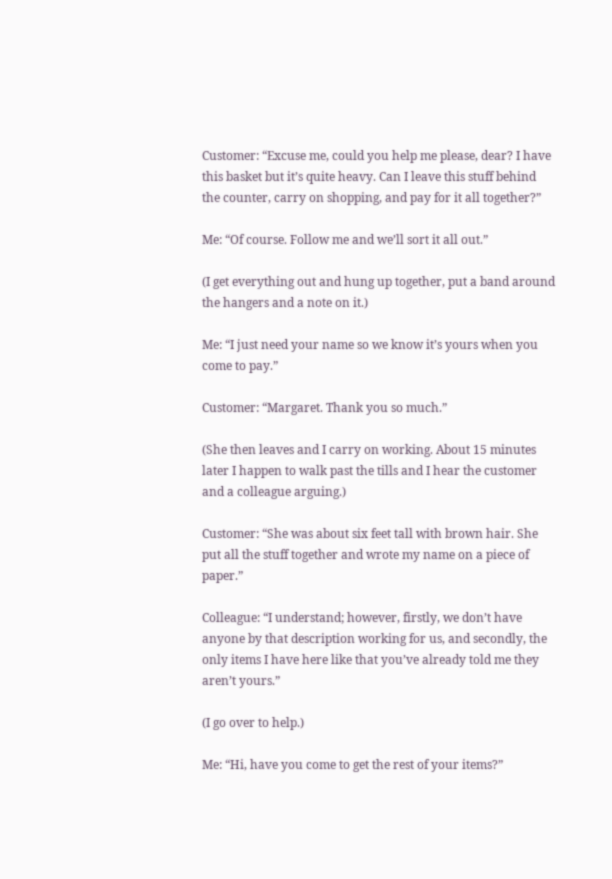Customer: “Excuse me, could you help me please, dear? I have this basket but it’s quite heavy. Can I leave this stuff behind the counter, carry on shopping, and pay for it all together?”

Me: “Of course. Follow me and we’ll sort it all out.”

(I get everything out and hung up together, put a band around the hangers and a note on it.)

Me: “I just need your name so we know it’s yours when you come to pay.”

Customer: “Margaret. Thank you so much.”

(She then leaves and I carry on working. About 15 minutes later I happen to walk past the tills and I hear the customer and a colleague arguing.)

Customer: “She was about six feet tall with brown hair. She put all the stuff together and wrote my name on a piece of paper.”

Colleague: “I understand; however, firstly, we don’t have anyone by that description working for us, and secondly, the only items I have here like that you’ve already told me they aren’t yours.”

(I go over to help.)

Me: “Hi, have you come to get the rest of your items?”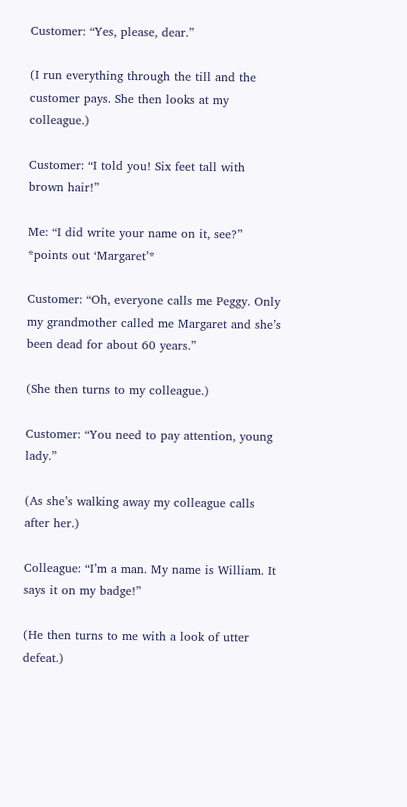Customer: “Yes, please, dear.”

(I run everything through the till and the customer pays. She then looks at my colleague.)

Customer: “I told you! Six feet tall with brown hair!”

Me: “I did write your name on it, see?” *points out ‘Margaret’*

Customer: “Oh, everyone calls me Peggy. Only my grandmother called me Margaret and she’s been dead for about 60 years.”

(She then turns to my colleague.)

Customer: “You need to pay attention, young lady.”

(As she’s walking away my colleague calls after her.)

Colleague: “I’m a man. My name is William. It says it on my badge!”

(He then turns to me with a look of utter defeat.)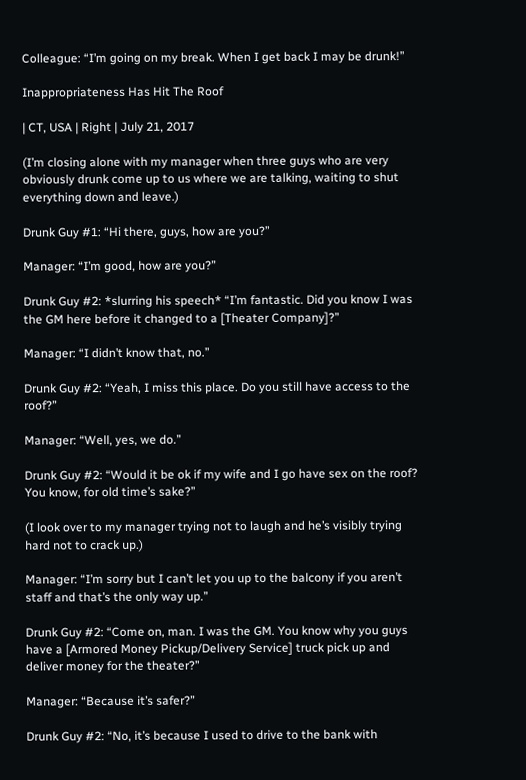Colleague: “I’m going on my break. When I get back I may be drunk!”

Inappropriateness Has Hit The Roof

| CT, USA | Right | July 21, 2017

(I’m closing alone with my manager when three guys who are very obviously drunk come up to us where we are talking, waiting to shut everything down and leave.)

Drunk Guy #1: “Hi there, guys, how are you?”

Manager: “I’m good, how are you?”

Drunk Guy #2: *slurring his speech* “I’m fantastic. Did you know I was the GM here before it changed to a [Theater Company]?”

Manager: “I didn’t know that, no.”

Drunk Guy #2: “Yeah, I miss this place. Do you still have access to the roof?”

Manager: “Well, yes, we do.”

Drunk Guy #2: “Would it be ok if my wife and I go have sex on the roof? You know, for old time’s sake?”

(I look over to my manager trying not to laugh and he’s visibly trying hard not to crack up.)

Manager: “I’m sorry but I can’t let you up to the balcony if you aren’t staff and that’s the only way up.”

Drunk Guy #2: “Come on, man. I was the GM. You know why you guys have a [Armored Money Pickup/Delivery Service] truck pick up and deliver money for the theater?”

Manager: “Because it’s safer?”

Drunk Guy #2: “No, it’s because I used to drive to the bank with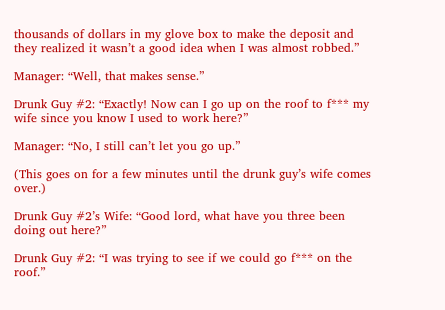thousands of dollars in my glove box to make the deposit and they realized it wasn’t a good idea when I was almost robbed.”

Manager: “Well, that makes sense.”

Drunk Guy #2: “Exactly! Now can I go up on the roof to f*** my wife since you know I used to work here?”

Manager: “No, I still can’t let you go up.”

(This goes on for a few minutes until the drunk guy’s wife comes over.)

Drunk Guy #2’s Wife: “Good lord, what have you three been doing out here?”

Drunk Guy #2: “I was trying to see if we could go f*** on the roof.”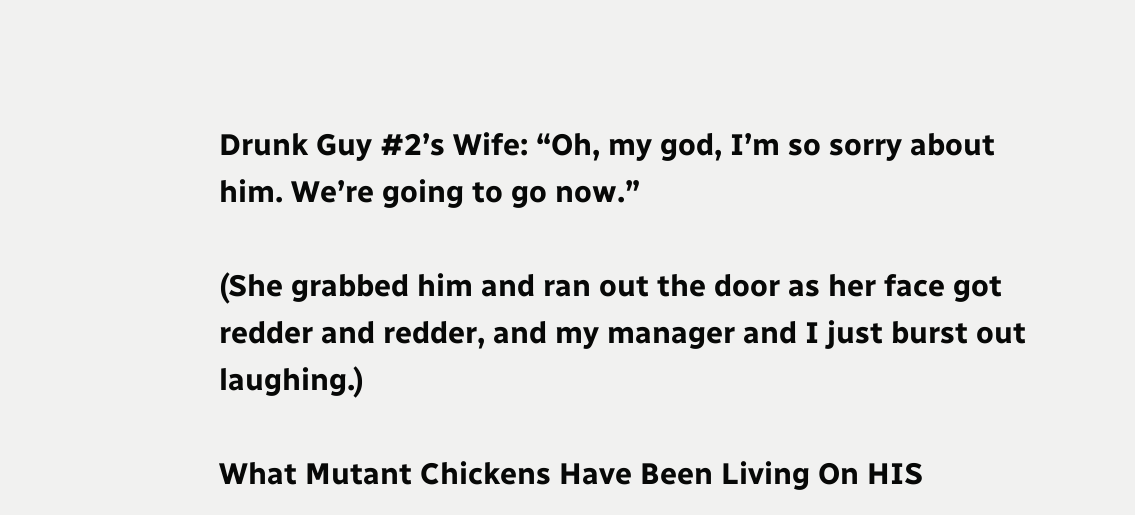Drunk Guy #2’s Wife: “Oh, my god, I’m so sorry about him. We’re going to go now.”

(She grabbed him and ran out the door as her face got redder and redder, and my manager and I just burst out laughing.)

What Mutant Chickens Have Been Living On HIS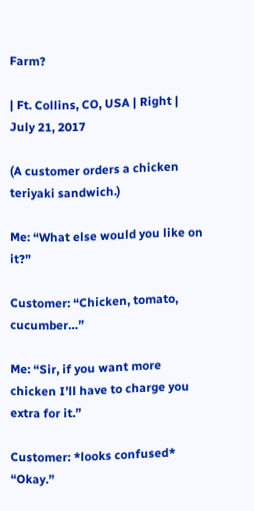Farm?

| Ft. Collins, CO, USA | Right | July 21, 2017

(A customer orders a chicken teriyaki sandwich.)

Me: “What else would you like on it?”

Customer: “Chicken, tomato, cucumber…”

Me: “Sir, if you want more chicken I’ll have to charge you extra for it.”

Customer: *looks confused* “Okay.”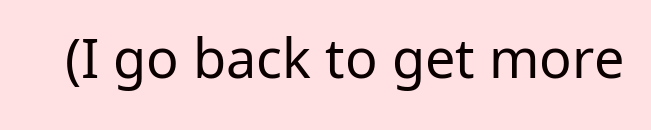(I go back to get more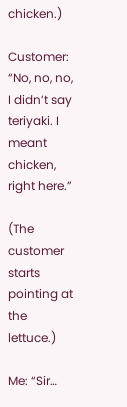chicken.)

Customer: “No, no, no, I didn’t say teriyaki. I meant chicken, right here.”

(The customer starts pointing at the lettuce.)

Me: “Sir…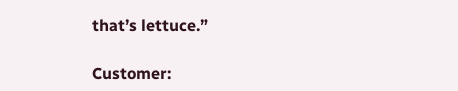that’s lettuce.”

Customer: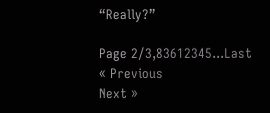“Really?”

Page 2/3,83612345...Last
« Previous
Next »